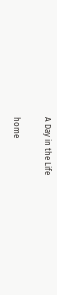A Day in the Life

home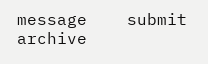message    submit    archive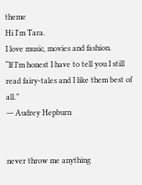theme
Hi I'm Tara.
I love music, movies and fashion.
“If I’m honest I have to tell you I still read fairy-tales and I like them best of all.”
― Audrey Hepburn


never throw me anything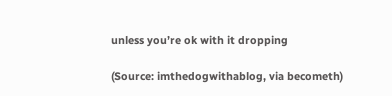unless you’re ok with it dropping

(Source: imthedogwithablog, via becometh)